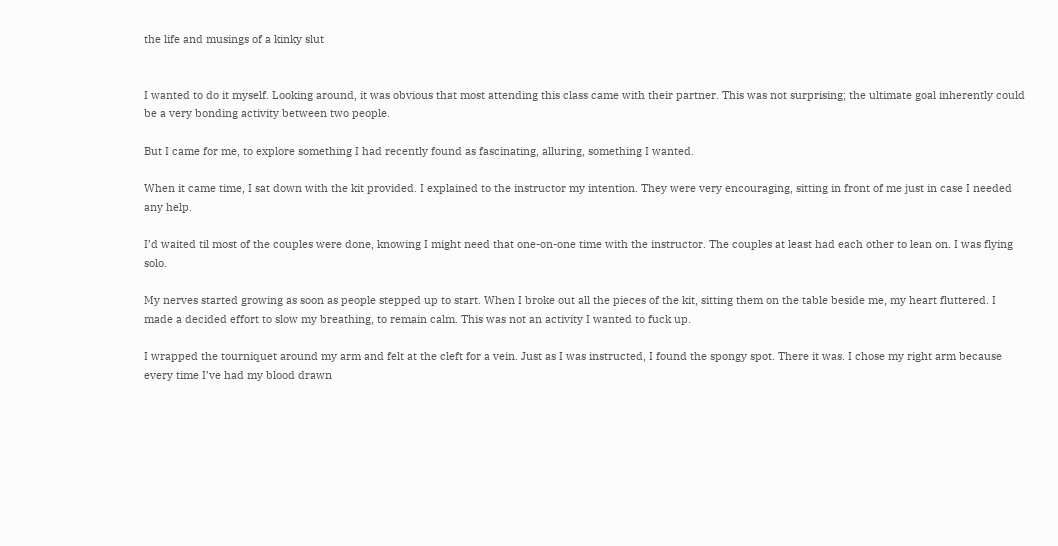the life and musings of a kinky slut


I wanted to do it myself. Looking around, it was obvious that most attending this class came with their partner. This was not surprising; the ultimate goal inherently could be a very bonding activity between two people.

But I came for me, to explore something I had recently found as fascinating, alluring, something I wanted.

When it came time, I sat down with the kit provided. I explained to the instructor my intention. They were very encouraging, sitting in front of me just in case I needed any help.

I’d waited til most of the couples were done, knowing I might need that one-on-one time with the instructor. The couples at least had each other to lean on. I was flying solo.

My nerves started growing as soon as people stepped up to start. When I broke out all the pieces of the kit, sitting them on the table beside me, my heart fluttered. I made a decided effort to slow my breathing, to remain calm. This was not an activity I wanted to fuck up.

I wrapped the tourniquet around my arm and felt at the cleft for a vein. Just as I was instructed, I found the spongy spot. There it was. I chose my right arm because every time I’ve had my blood drawn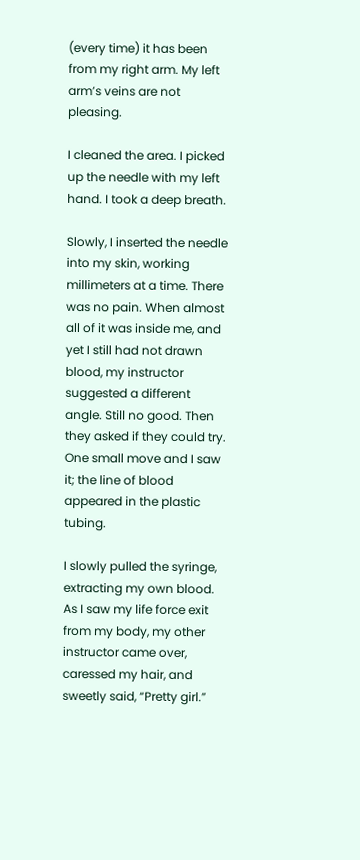(every time) it has been from my right arm. My left arm’s veins are not pleasing.

I cleaned the area. I picked up the needle with my left hand. I took a deep breath.

Slowly, I inserted the needle into my skin, working millimeters at a time. There was no pain. When almost all of it was inside me, and yet I still had not drawn blood, my instructor suggested a different angle. Still no good. Then they asked if they could try. One small move and I saw it; the line of blood appeared in the plastic tubing.

I slowly pulled the syringe, extracting my own blood. As I saw my life force exit from my body, my other instructor came over, caressed my hair, and sweetly said, “Pretty girl.”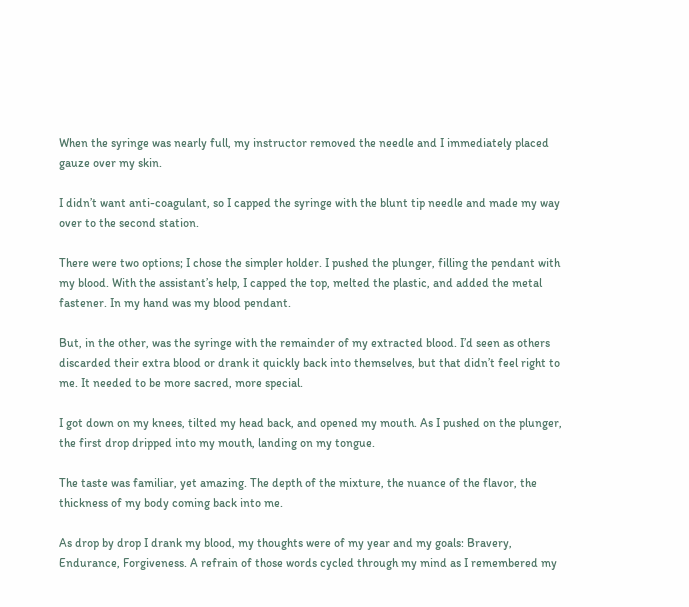When the syringe was nearly full, my instructor removed the needle and I immediately placed gauze over my skin.

I didn’t want anti-coagulant, so I capped the syringe with the blunt tip needle and made my way over to the second station.

There were two options; I chose the simpler holder. I pushed the plunger, filling the pendant with my blood. With the assistant’s help, I capped the top, melted the plastic, and added the metal fastener. In my hand was my blood pendant.

But, in the other, was the syringe with the remainder of my extracted blood. I’d seen as others discarded their extra blood or drank it quickly back into themselves, but that didn’t feel right to me. It needed to be more sacred, more special.

I got down on my knees, tilted my head back, and opened my mouth. As I pushed on the plunger, the first drop dripped into my mouth, landing on my tongue.

The taste was familiar, yet amazing. The depth of the mixture, the nuance of the flavor, the thickness of my body coming back into me.

As drop by drop I drank my blood, my thoughts were of my year and my goals: Bravery, Endurance, Forgiveness. A refrain of those words cycled through my mind as I remembered my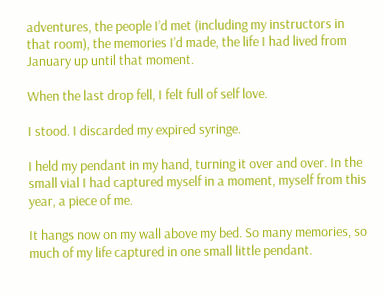adventures, the people I’d met (including my instructors in that room), the memories I’d made, the life I had lived from January up until that moment.

When the last drop fell, I felt full of self love.

I stood. I discarded my expired syringe.

I held my pendant in my hand, turning it over and over. In the small vial I had captured myself in a moment, myself from this year, a piece of me.

It hangs now on my wall above my bed. So many memories, so much of my life captured in one small little pendant.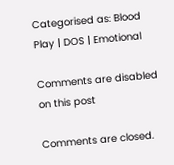Categorised as: Blood Play | DOS | Emotional

Comments are disabled on this post

Comments are closed.